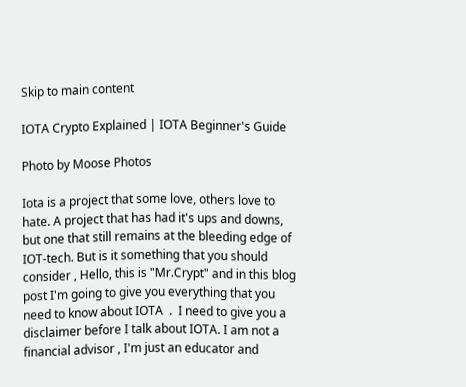Skip to main content

IOTA Crypto Explained | IOTA Beginner's Guide

Photo by Moose Photos

Iota is a project that some love, others love to hate. A project that has had it's ups and downs, but one that still remains at the bleeding edge of IOT-tech. But is it something that you should consider , Hello, this is "Mr.Crypt" and in this blog post I'm going to give you everything that you need to know about IOTA  .  I need to give you a disclaimer before I talk about IOTA. I am not a financial advisor , I'm just an educator and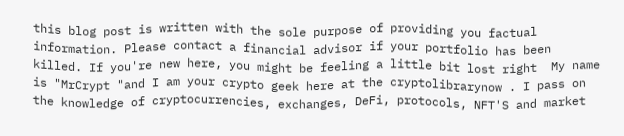this blog post is written with the sole purpose of providing you factual information. Please contact a financial advisor if your portfolio has been killed. If you're new here, you might be feeling a little bit lost right  My name is "MrCrypt "and I am your crypto geek here at the cryptolibrarynow . I pass on the knowledge of cryptocurrencies, exchanges, DeFi, protocols, NFT'S and market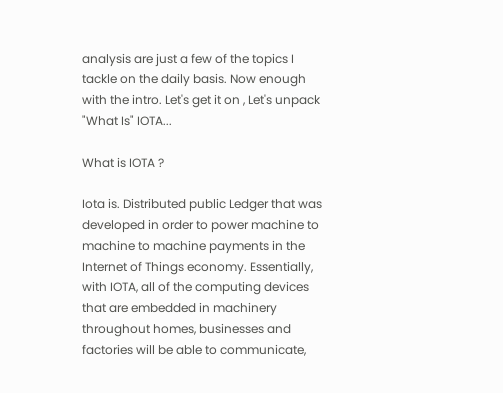analysis are just a few of the topics I tackle on the daily basis. Now enough with the intro. Let's get it on , Let's unpack "What Is" IOTA...

What is IOTA ?

Iota is. Distributed public Ledger that was developed in order to power machine to machine to machine payments in the Internet of Things economy. Essentially, with IOTA, all of the computing devices that are embedded in machinery throughout homes, businesses and factories will be able to communicate,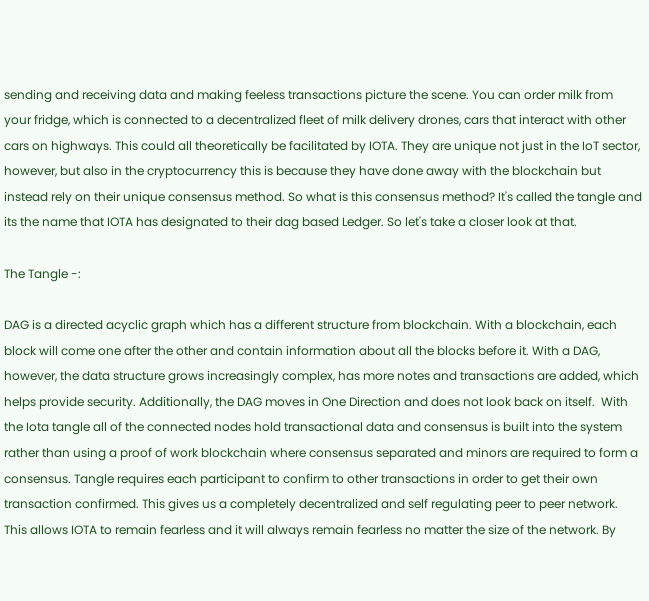sending and receiving data and making feeless transactions picture the scene. You can order milk from your fridge, which is connected to a decentralized fleet of milk delivery drones, cars that interact with other cars on highways. This could all theoretically be facilitated by IOTA. They are unique not just in the IoT sector, however, but also in the cryptocurrency this is because they have done away with the blockchain but instead rely on their unique consensus method. So what is this consensus method? It's called the tangle and its the name that IOTA has designated to their dag based Ledger. So let's take a closer look at that.

The Tangle -:

DAG is a directed acyclic graph which has a different structure from blockchain. With a blockchain, each block will come one after the other and contain information about all the blocks before it. With a DAG, however, the data structure grows increasingly complex, has more notes and transactions are added, which helps provide security. Additionally, the DAG moves in One Direction and does not look back on itself.  With the Iota tangle all of the connected nodes hold transactional data and consensus is built into the system rather than using a proof of work blockchain where consensus separated and minors are required to form a consensus. Tangle requires each participant to confirm to other transactions in order to get their own transaction confirmed. This gives us a completely decentralized and self regulating peer to peer network. This allows IOTA to remain fearless and it will always remain fearless no matter the size of the network. By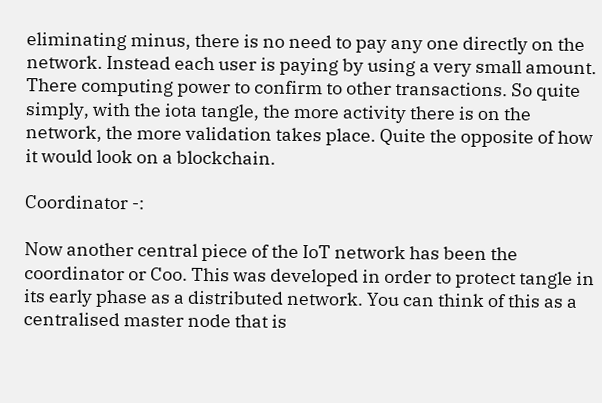eliminating minus, there is no need to pay any one directly on the network. Instead each user is paying by using a very small amount. There computing power to confirm to other transactions. So quite simply, with the iota tangle, the more activity there is on the network, the more validation takes place. Quite the opposite of how it would look on a blockchain.

Coordinator -:

Now another central piece of the IoT network has been the coordinator or Coo. This was developed in order to protect tangle in its early phase as a distributed network. You can think of this as a centralised master node that is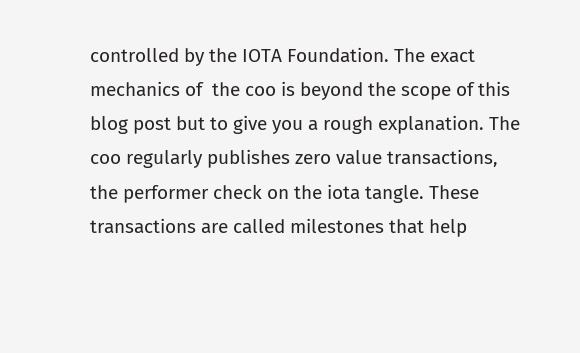controlled by the IOTA Foundation. The exact mechanics of  the coo is beyond the scope of this blog post but to give you a rough explanation. The coo regularly publishes zero value transactions, the performer check on the iota tangle. These transactions are called milestones that help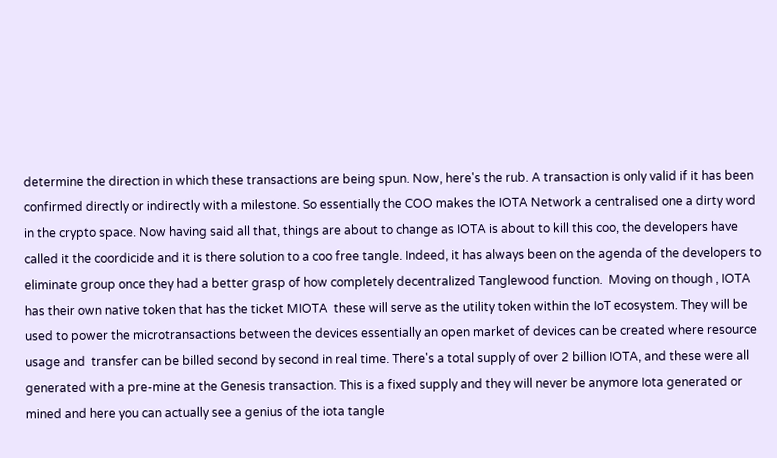determine the direction in which these transactions are being spun. Now, here's the rub. A transaction is only valid if it has been confirmed directly or indirectly with a milestone. So essentially the COO makes the IOTA Network a centralised one a dirty word in the crypto space. Now having said all that, things are about to change as IOTA is about to kill this coo, the developers have called it the coordicide and it is there solution to a coo free tangle. Indeed, it has always been on the agenda of the developers to eliminate group once they had a better grasp of how completely decentralized Tanglewood function.  Moving on though , IOTA has their own native token that has the ticket MIOTA  these will serve as the utility token within the IoT ecosystem. They will be used to power the microtransactions between the devices essentially an open market of devices can be created where resource usage and  transfer can be billed second by second in real time. There's a total supply of over 2 billion IOTA, and these were all  generated with a pre-mine at the Genesis transaction. This is a fixed supply and they will never be anymore Iota generated or mined and here you can actually see a genius of the iota tangle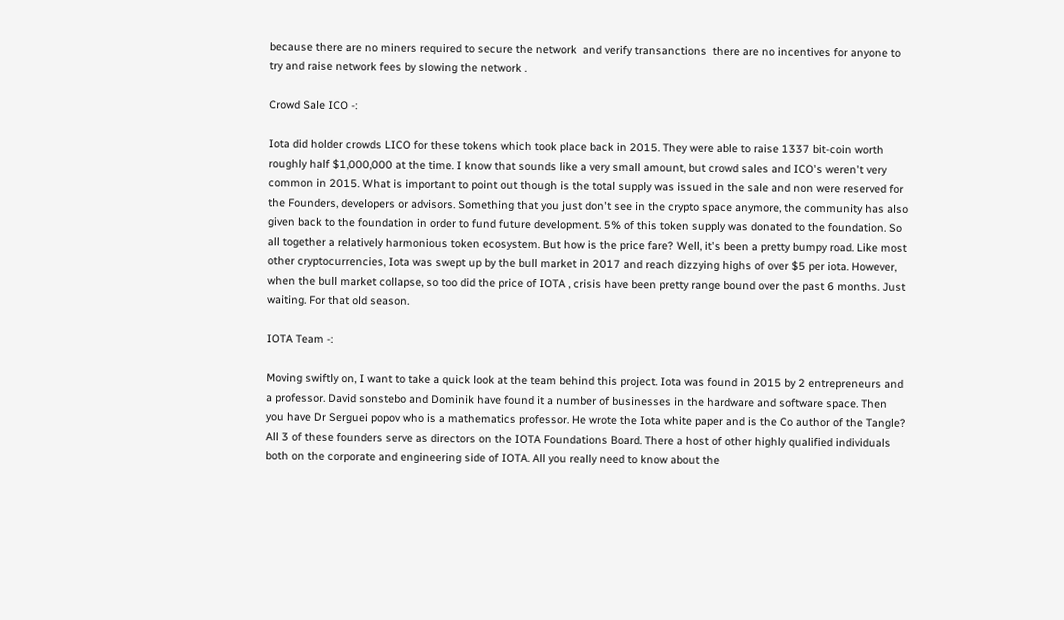because there are no miners required to secure the network  and verify transanctions  there are no incentives for anyone to try and raise network fees by slowing the network .

Crowd Sale ICO -:

Iota did holder crowds LICO for these tokens which took place back in 2015. They were able to raise 1337 bit-coin worth roughly half $1,000,000 at the time. I know that sounds like a very small amount, but crowd sales and ICO's weren't very common in 2015. What is important to point out though is the total supply was issued in the sale and non were reserved for the Founders, developers or advisors. Something that you just don't see in the crypto space anymore, the community has also given back to the foundation in order to fund future development. 5% of this token supply was donated to the foundation. So all together a relatively harmonious token ecosystem. But how is the price fare? Well, it's been a pretty bumpy road. Like most other cryptocurrencies, Iota was swept up by the bull market in 2017 and reach dizzying highs of over $5 per iota. However, when the bull market collapse, so too did the price of IOTA , crisis have been pretty range bound over the past 6 months. Just waiting. For that old season.

IOTA Team -:

Moving swiftly on, I want to take a quick look at the team behind this project. Iota was found in 2015 by 2 entrepreneurs and a professor. David sonstebo and Dominik have found it a number of businesses in the hardware and software space. Then you have Dr Serguei popov who is a mathematics professor. He wrote the Iota white paper and is the Co author of the Tangle? All 3 of these founders serve as directors on the IOTA Foundations Board. There a host of other highly qualified individuals both on the corporate and engineering side of IOTA. All you really need to know about the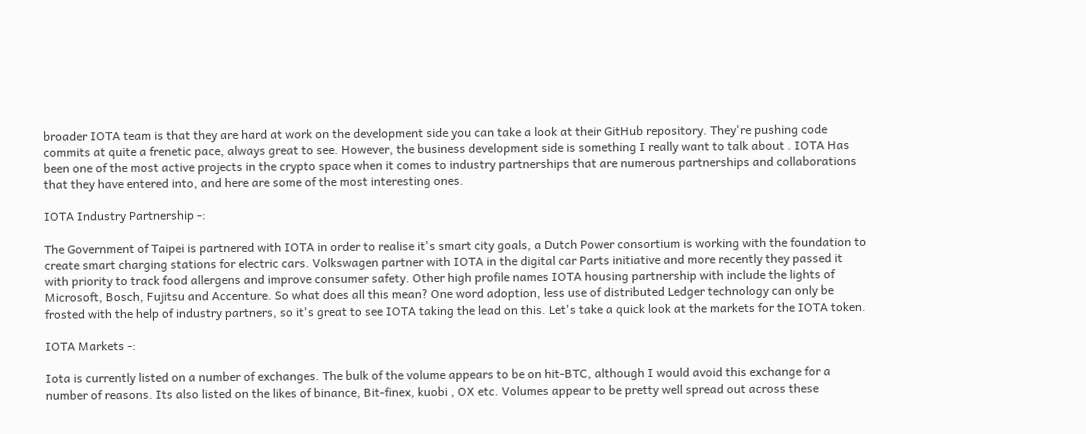broader IOTA team is that they are hard at work on the development side you can take a look at their GitHub repository. They're pushing code commits at quite a frenetic pace, always great to see. However, the business development side is something I really want to talk about . IOTA Has been one of the most active projects in the crypto space when it comes to industry partnerships that are numerous partnerships and collaborations that they have entered into, and here are some of the most interesting ones.

IOTA Industry Partnership -:

The Government of Taipei is partnered with IOTA in order to realise it's smart city goals, a Dutch Power consortium is working with the foundation to create smart charging stations for electric cars. Volkswagen partner with IOTA in the digital car Parts initiative and more recently they passed it with priority to track food allergens and improve consumer safety. Other high profile names IOTA housing partnership with include the lights of Microsoft, Bosch, Fujitsu and Accenture. So what does all this mean? One word adoption, less use of distributed Ledger technology can only be frosted with the help of industry partners, so it's great to see IOTA taking the lead on this. Let's take a quick look at the markets for the IOTA token.

IOTA Markets -:

Iota is currently listed on a number of exchanges. The bulk of the volume appears to be on hit-BTC, although I would avoid this exchange for a number of reasons. Its also listed on the likes of binance, Bit-finex, kuobi , OX etc. Volumes appear to be pretty well spread out across these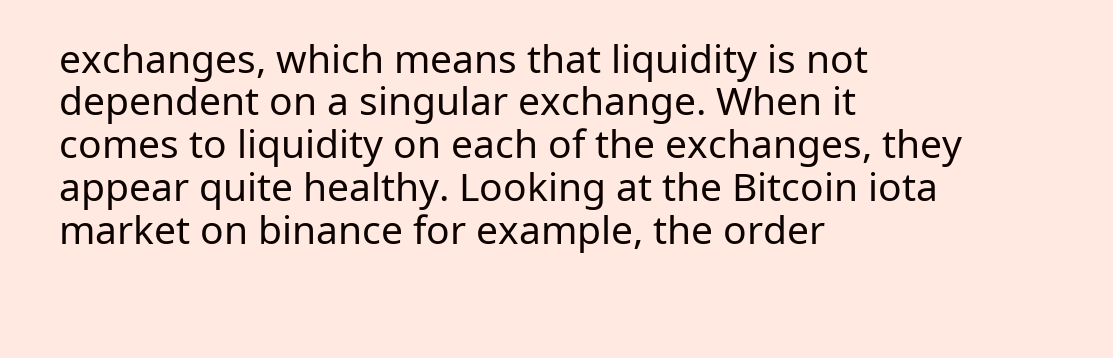exchanges, which means that liquidity is not dependent on a singular exchange. When it comes to liquidity on each of the exchanges, they appear quite healthy. Looking at the Bitcoin iota market on binance for example, the order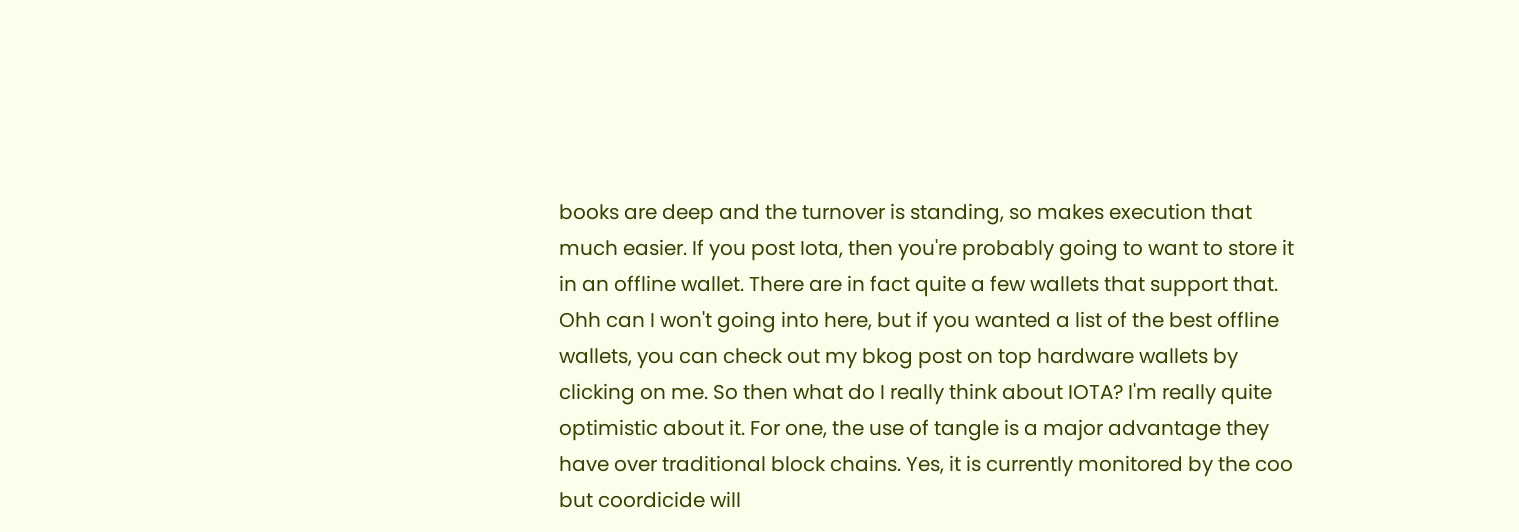books are deep and the turnover is standing, so makes execution that much easier. If you post Iota, then you're probably going to want to store it in an offline wallet. There are in fact quite a few wallets that support that. Ohh can I won't going into here, but if you wanted a list of the best offline wallets, you can check out my bkog post on top hardware wallets by clicking on me. So then what do I really think about IOTA? I'm really quite optimistic about it. For one, the use of tangle is a major advantage they have over traditional block chains. Yes, it is currently monitored by the coo but coordicide will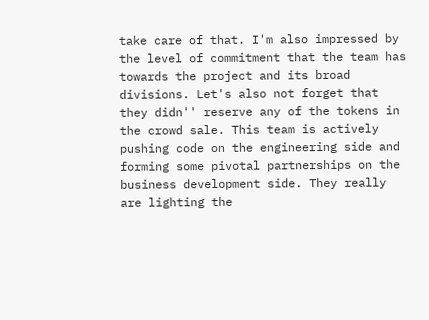take care of that. I'm also impressed by the level of commitment that the team has towards the project and its broad divisions. Let's also not forget that they didn'' reserve any of the tokens in the crowd sale. This team is actively pushing code on the engineering side and forming some pivotal partnerships on the business development side. They really are lighting the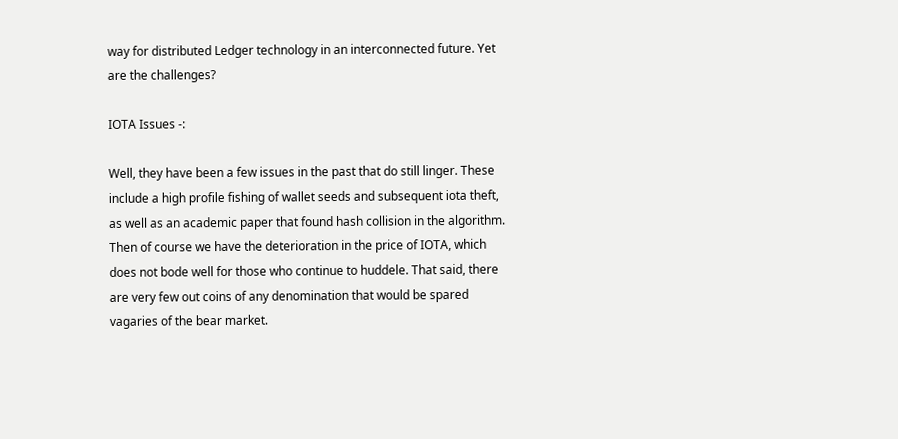way for distributed Ledger technology in an interconnected future. Yet are the challenges?

IOTA Issues -:

Well, they have been a few issues in the past that do still linger. These include a high profile fishing of wallet seeds and subsequent iota theft, as well as an academic paper that found hash collision in the algorithm. Then of course we have the deterioration in the price of IOTA, which does not bode well for those who continue to huddele. That said, there are very few out coins of any denomination that would be spared vagaries of the bear market.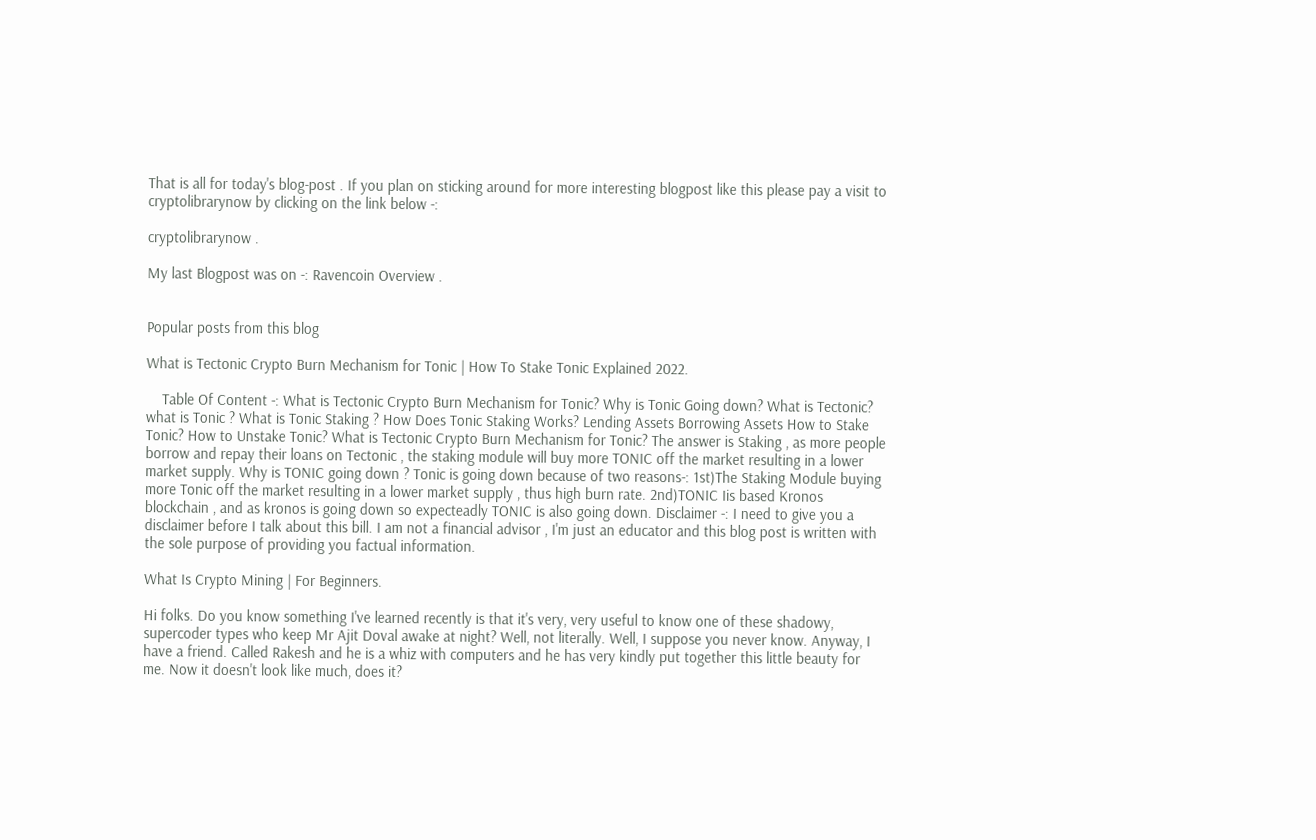That is all for today's blog-post . If you plan on sticking around for more interesting blogpost like this please pay a visit to cryptolibrarynow by clicking on the link below -:

cryptolibrarynow .

My last Blogpost was on -: Ravencoin Overview .


Popular posts from this blog

What is Tectonic Crypto Burn Mechanism for Tonic | How To Stake Tonic Explained 2022.

    Table Of Content -: What is Tectonic Crypto Burn Mechanism for Tonic? Why is Tonic Going down? What is Tectonic? what is Tonic ? What is Tonic Staking ? How Does Tonic Staking Works? Lending Assets Borrowing Assets How to Stake Tonic? How to Unstake Tonic? What is Tectonic Crypto Burn Mechanism for Tonic? The answer is Staking , as more people borrow and repay their loans on Tectonic , the staking module will buy more TONIC off the market resulting in a lower market supply. Why is TONIC going down ? Tonic is going down because of two reasons-: 1st)The Staking Module buying more Tonic off the market resulting in a lower market supply , thus high burn rate. 2nd)TONIC Iis based Kronos blockchain , and as kronos is going down so expecteadly TONIC is also going down. Disclaimer -: I need to give you a disclaimer before I talk about this bill. I am not a financial advisor , I'm just an educator and this blog post is written with the sole purpose of providing you factual information.

What Is Crypto Mining | For Beginners.

Hi folks. Do you know something I've learned recently is that it's very, very useful to know one of these shadowy, supercoder types who keep Mr Ajit Doval awake at night? Well, not literally. Well, I suppose you never know. Anyway, I have a friend. Called Rakesh and he is a whiz with computers and he has very kindly put together this little beauty for me. Now it doesn't look like much, does it?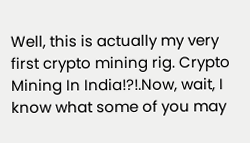Well, this is actually my very first crypto mining rig. Crypto Mining In India!?!.Now, wait, I know what some of you may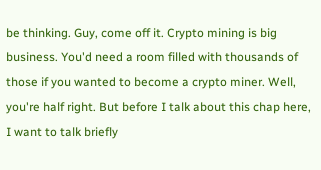be thinking. Guy, come off it. Crypto mining is big business. You'd need a room filled with thousands of those if you wanted to become a crypto miner. Well, you're half right. But before I talk about this chap here, I want to talk briefly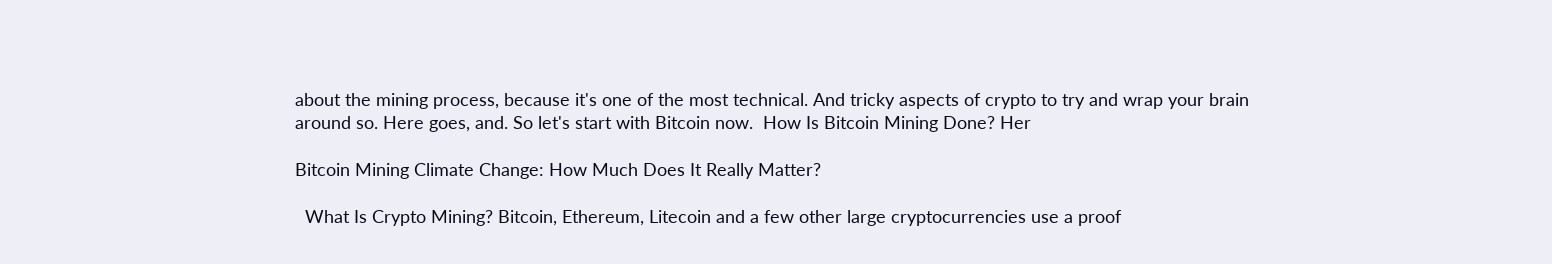about the mining process, because it's one of the most technical. And tricky aspects of crypto to try and wrap your brain around so. Here goes, and. So let's start with Bitcoin now.  How Is Bitcoin Mining Done? Her

Bitcoin Mining Climate Change: How Much Does It Really Matter?

  What Is Crypto Mining? Bitcoin, Ethereum, Litecoin and a few other large cryptocurrencies use a proof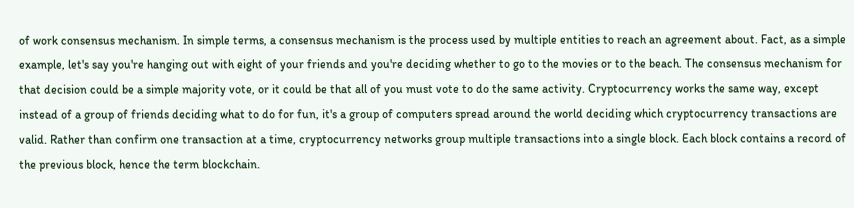of work consensus mechanism. In simple terms, a consensus mechanism is the process used by multiple entities to reach an agreement about. Fact, as a simple example, let's say you're hanging out with eight of your friends and you're deciding whether to go to the movies or to the beach. The consensus mechanism for that decision could be a simple majority vote, or it could be that all of you must vote to do the same activity. Cryptocurrency works the same way, except instead of a group of friends deciding what to do for fun, it's a group of computers spread around the world deciding which cryptocurrency transactions are valid. Rather than confirm one transaction at a time, cryptocurrency networks group multiple transactions into a single block. Each block contains a record of the previous block, hence the term blockchain.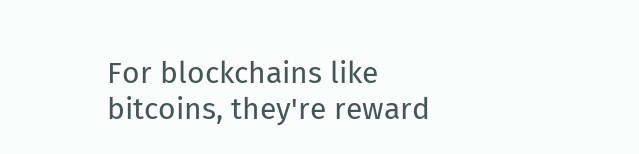For blockchains like bitcoins, they're reward